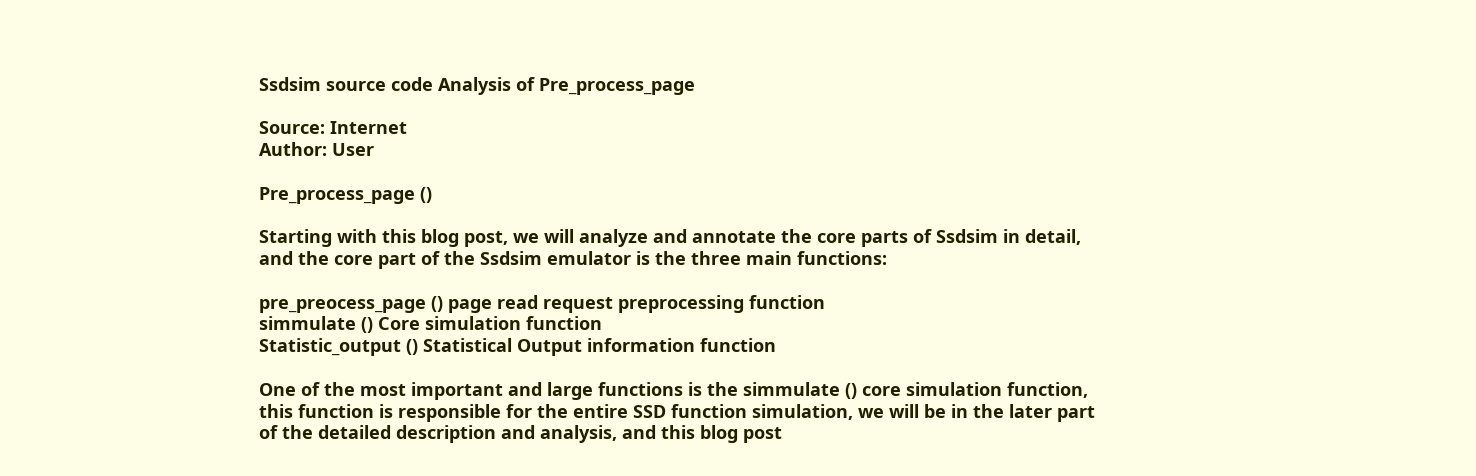Ssdsim source code Analysis of Pre_process_page

Source: Internet
Author: User

Pre_process_page ()

Starting with this blog post, we will analyze and annotate the core parts of Ssdsim in detail, and the core part of the Ssdsim emulator is the three main functions:

pre_preocess_page () page read request preprocessing function
simmulate () Core simulation function
Statistic_output () Statistical Output information function

One of the most important and large functions is the simmulate () core simulation function, this function is responsible for the entire SSD function simulation, we will be in the later part of the detailed description and analysis, and this blog post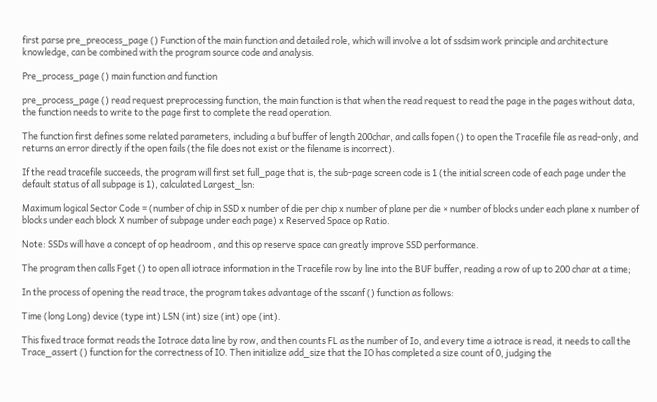first parse pre_preocess_page () Function of the main function and detailed role, which will involve a lot of ssdsim work principle and architecture knowledge, can be combined with the program source code and analysis.

Pre_process_page () main function and function

pre_process_page () read request preprocessing function, the main function is that when the read request to read the page in the pages without data, the function needs to write to the page first to complete the read operation.

The function first defines some related parameters, including a buf buffer of length 200char, and calls fopen () to open the Tracefile file as read-only, and returns an error directly if the open fails (the file does not exist or the filename is incorrect).

If the read tracefile succeeds, the program will first set full_page that is, the sub-page screen code is 1 (the initial screen code of each page under the default status of all subpage is 1), calculated Largest_lsn:

Maximum logical Sector Code = (number of chip in SSD x number of die per chip x number of plane per die × number of blocks under each plane x number of blocks under each block X number of subpage under each page) x Reserved Space op Ratio.

Note: SSDs will have a concept of op headroom , and this op reserve space can greatly improve SSD performance.

The program then calls Fget () to open all iotrace information in the Tracefile row by line into the BUF buffer, reading a row of up to 200 char at a time;

In the process of opening the read trace, the program takes advantage of the sscanf () function as follows:

Time (long Long) device (type int) LSN (int) size (int) ope (int).

This fixed trace format reads the Iotrace data line by row, and then counts FL as the number of Io, and every time a iotrace is read, it needs to call the Trace_assert () function for the correctness of IO. Then initialize add_size that the IO has completed a size count of 0, judging the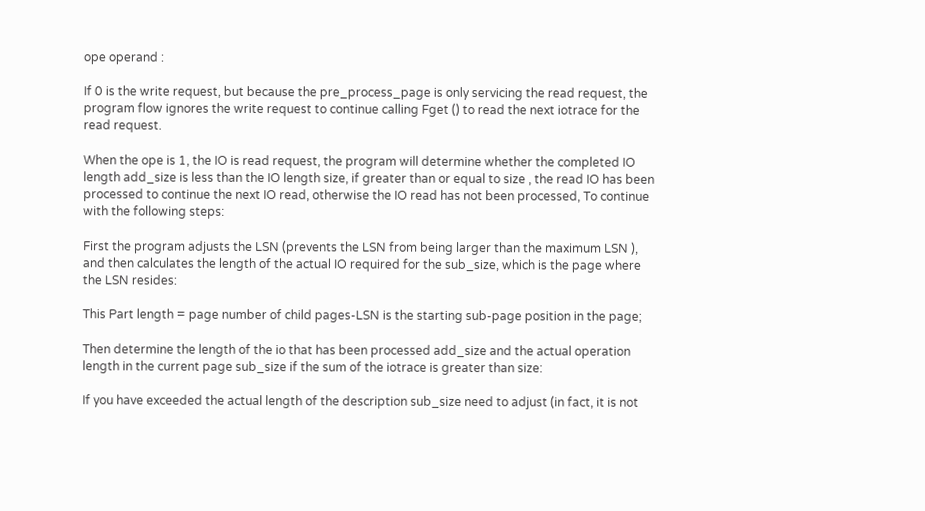ope operand :

If 0 is the write request, but because the pre_process_page is only servicing the read request, the program flow ignores the write request to continue calling Fget () to read the next iotrace for the read request.

When the ope is 1, the IO is read request, the program will determine whether the completed IO length add_size is less than the IO length size, if greater than or equal to size , the read IO has been processed to continue the next IO read, otherwise the IO read has not been processed, To continue with the following steps:

First the program adjusts the LSN (prevents the LSN from being larger than the maximum LSN ), and then calculates the length of the actual IO required for the sub_size, which is the page where the LSN resides:

This Part length = page number of child pages-LSN is the starting sub-page position in the page;

Then determine the length of the io that has been processed add_size and the actual operation length in the current page sub_size if the sum of the iotrace is greater than size:

If you have exceeded the actual length of the description sub_size need to adjust (in fact, it is not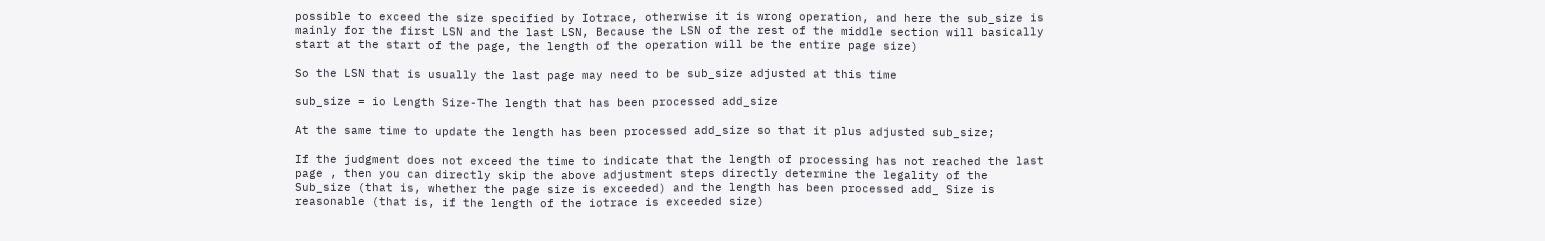possible to exceed the size specified by Iotrace, otherwise it is wrong operation, and here the sub_size is mainly for the first LSN and the last LSN, Because the LSN of the rest of the middle section will basically start at the start of the page, the length of the operation will be the entire page size)

So the LSN that is usually the last page may need to be sub_size adjusted at this time

sub_size = io Length Size-The length that has been processed add_size

At the same time to update the length has been processed add_size so that it plus adjusted sub_size;

If the judgment does not exceed the time to indicate that the length of processing has not reached the last page , then you can directly skip the above adjustment steps directly determine the legality of the Sub_size (that is, whether the page size is exceeded) and the length has been processed add_ Size is reasonable (that is, if the length of the iotrace is exceeded size)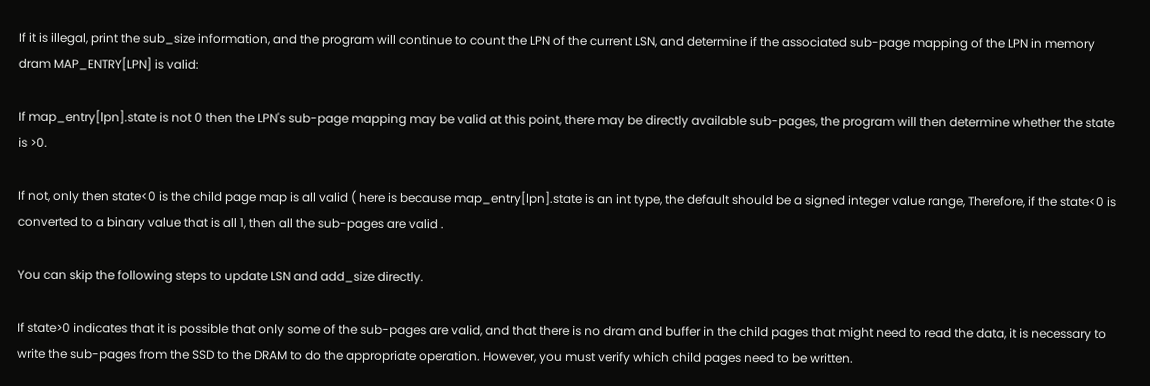If it is illegal, print the sub_size information, and the program will continue to count the LPN of the current LSN, and determine if the associated sub-page mapping of the LPN in memory dram MAP_ENTRY[LPN] is valid:

If map_entry[lpn].state is not 0 then the LPN's sub-page mapping may be valid at this point, there may be directly available sub-pages, the program will then determine whether the state is >0.

If not, only then state<0 is the child page map is all valid ( here is because map_entry[lpn].state is an int type, the default should be a signed integer value range, Therefore, if the state<0 is converted to a binary value that is all 1, then all the sub-pages are valid .

You can skip the following steps to update LSN and add_size directly.

If state>0 indicates that it is possible that only some of the sub-pages are valid, and that there is no dram and buffer in the child pages that might need to read the data, it is necessary to write the sub-pages from the SSD to the DRAM to do the appropriate operation. However, you must verify which child pages need to be written.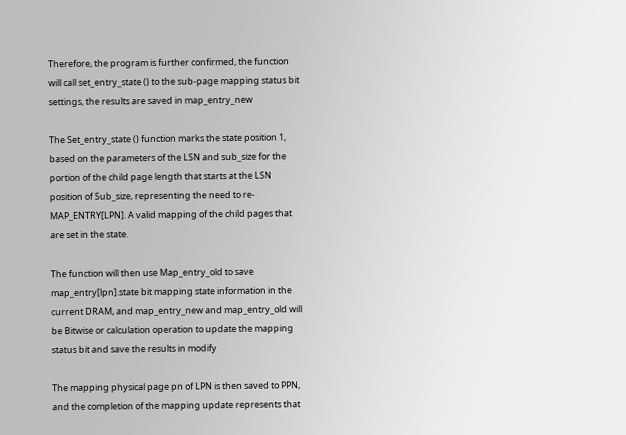Therefore, the program is further confirmed, the function will call set_entry_state () to the sub-page mapping status bit settings, the results are saved in map_entry_new

The Set_entry_state () function marks the state position 1, based on the parameters of the LSN and sub_size for the portion of the child page length that starts at the LSN position of Sub_size, representing the need to re-MAP_ENTRY[LPN]. A valid mapping of the child pages that are set in the state.

The function will then use Map_entry_old to save map_entry[lpn].state bit mapping state information in the current DRAM, and map_entry_new and map_entry_old will be Bitwise or calculation operation to update the mapping status bit and save the results in modify

The mapping physical page pn of LPN is then saved to PPN, and the completion of the mapping update represents that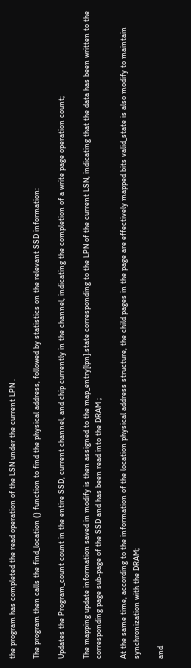the program has completed the read operation of the LSN under the current LPN .

The program then calls the find_location () function to find the physical address, followed by statistics on the relevant SSD information:

Updates the Program_count count in the entire SSD, current channel, and chip currently in the channel, indicating the completion of a write page operation count;

The mapping update information saved in modify is then assigned to the map_entry[lpn].state corresponding to the LPN of the current LSN, indicating that the data has been written to the corresponding page sub-page of the SSD and has been read into the DRAM ;

At the same time, according to the information of the location physical address structure, the child pages in the page are effectively mapped bits valid_state is also modify to maintain synchronization with the DRAM;

and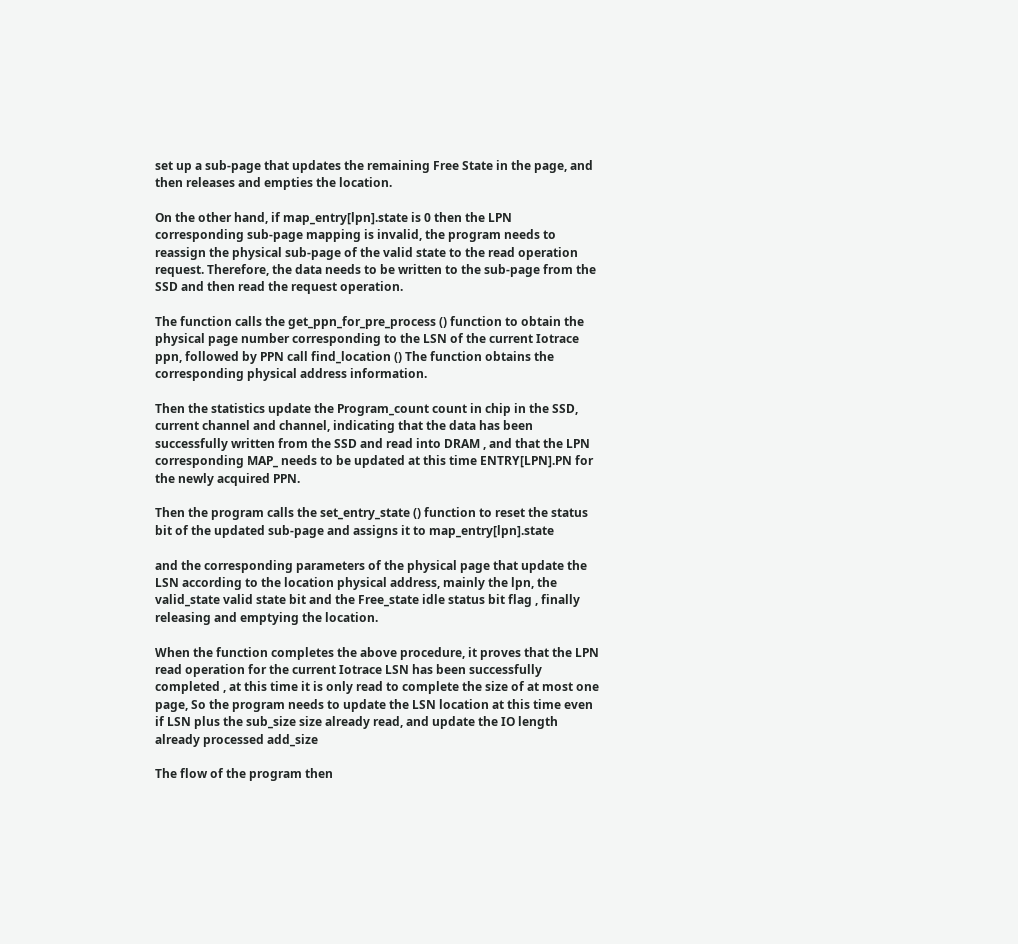set up a sub-page that updates the remaining Free State in the page, and then releases and empties the location.

On the other hand, if map_entry[lpn].state is 0 then the LPN corresponding sub-page mapping is invalid, the program needs to reassign the physical sub-page of the valid state to the read operation request. Therefore, the data needs to be written to the sub-page from the SSD and then read the request operation.

The function calls the get_ppn_for_pre_process () function to obtain the physical page number corresponding to the LSN of the current Iotrace ppn, followed by PPN call find_location () The function obtains the corresponding physical address information.

Then the statistics update the Program_count count in chip in the SSD, current channel and channel, indicating that the data has been successfully written from the SSD and read into DRAM , and that the LPN corresponding MAP_ needs to be updated at this time ENTRY[LPN].PN for the newly acquired PPN.

Then the program calls the set_entry_state () function to reset the status bit of the updated sub-page and assigns it to map_entry[lpn].state

and the corresponding parameters of the physical page that update the LSN according to the location physical address, mainly the lpn, the valid_state valid state bit and the Free_state idle status bit flag , finally releasing and emptying the location.

When the function completes the above procedure, it proves that the LPN read operation for the current Iotrace LSN has been successfully completed , at this time it is only read to complete the size of at most one page, So the program needs to update the LSN location at this time even if LSN plus the sub_size size already read, and update the IO length already processed add_size

The flow of the program then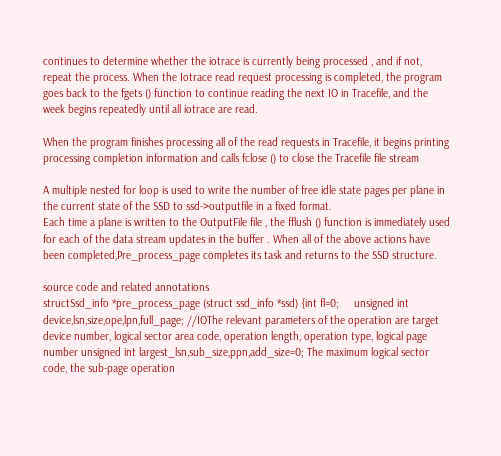continues to determine whether the iotrace is currently being processed , and if not, repeat the process. When the Iotrace read request processing is completed, the program goes back to the fgets () function to continue reading the next IO in Tracefile, and the week begins repeatedly until all iotrace are read.

When the program finishes processing all of the read requests in Tracefile, it begins printing processing completion information and calls fclose () to close the Tracefile file stream

A multiple nested for loop is used to write the number of free idle state pages per plane in the current state of the SSD to ssd->outputfile in a fixed format.
Each time a plane is written to the OutputFile file , the fflush () function is immediately used for each of the data stream updates in the buffer . When all of the above actions have been completed,Pre_process_page completes its task and returns to the SSD structure.

source code and related annotations
structSsd_info *pre_process_page (struct ssd_info *ssd) {int fl=0;     unsigned int device,lsn,size,ope,lpn,full_page; //IOThe relevant parameters of the operation are target device number, logical sector area code, operation length, operation type, logical page number unsigned int largest_lsn,sub_size,ppn,add_size=0; The maximum logical sector code, the sub-page operation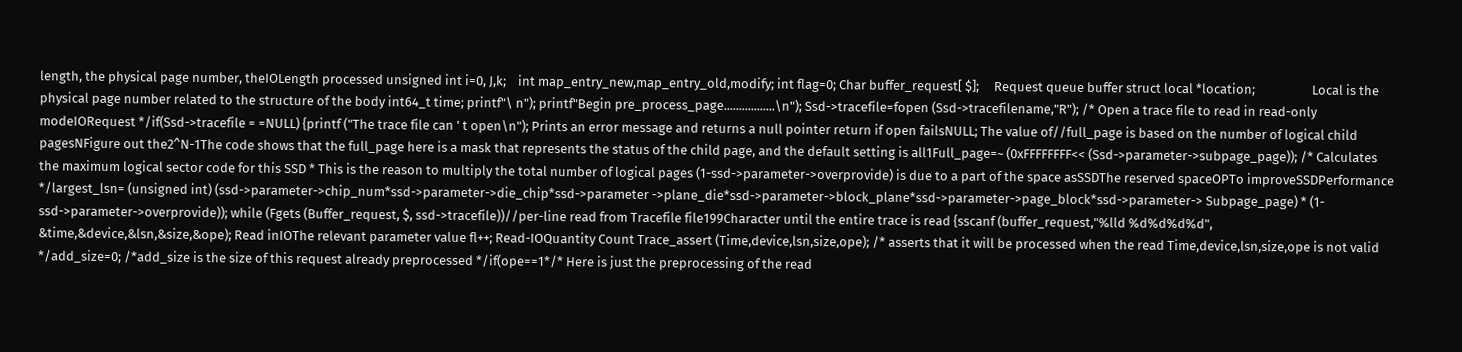length, the physical page number, theIOLength processed unsigned int i=0, J,k;    int map_entry_new,map_entry_old,modify; int flag=0; Char buffer_request[ $];     Request queue buffer struct local *location;                   Local is the physical page number related to the structure of the body int64_t time; printf"\ n"); printf"Begin pre_process_page.................\n"); Ssd->tracefile=fopen (Ssd->tracefilename,"R"); /* Open a trace file to read in read-only modeIORequest */if(Ssd->tracefile = =NULL) {printf ("The trace file can ' t open\n"); Prints an error message and returns a null pointer return if open failsNULL; The value of//full_page is based on the number of logical child pagesNFigure out the2^N-1The code shows that the full_page here is a mask that represents the status of the child page, and the default setting is all1Full_page=~ (0xFFFFFFFF<< (Ssd->parameter->subpage_page)); /* Calculates the maximum logical sector code for this SSD * This is the reason to multiply the total number of logical pages (1-ssd->parameter->overprovide) is due to a part of the space asSSDThe reserved spaceOPTo improveSSDPerformance */largest_lsn= (unsigned int) (ssd->parameter->chip_num*ssd->parameter->die_chip*ssd->parameter ->plane_die*ssd->parameter->block_plane*ssd->parameter->page_block*ssd->parameter-> Subpage_page) * (1-ssd->parameter->overprovide)); while (Fgets (Buffer_request, $, ssd->tracefile))//per-line read from Tracefile file199Character until the entire trace is read {sscanf (buffer_request,"%lld %d%d%d%d", &time,&device,&lsn,&size,&ope); Read inIOThe relevant parameter value fl++; Read-IOQuantity Count Trace_assert (Time,device,lsn,size,ope); /* asserts that it will be processed when the read Time,device,lsn,size,ope is not valid */add_size=0; /*add_size is the size of this request already preprocessed */if(ope==1*/* Here is just the preprocessing of the read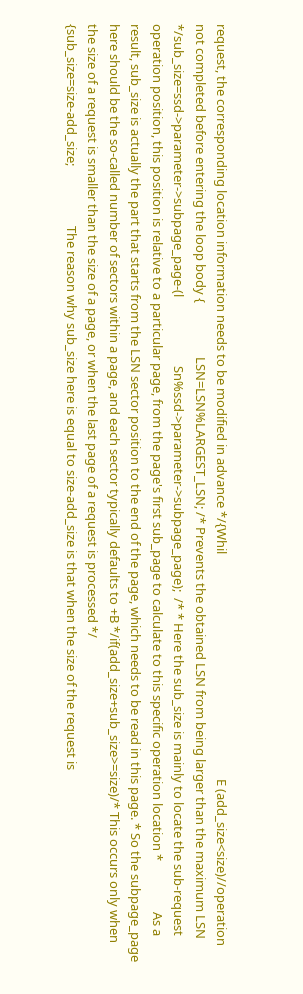request, the corresponding location information needs to be modified in advance */{Whil                                                                           E (add_size<size)//operation not completed before entering the loop body {                  LSN=LSN%LARGEST_LSN; /* Prevents the obtained LSN from being larger than the maximum LSN */sub_size=ssd->parameter->subpage_page-(l                       Sn%ssd->parameter->subpage_page);  /* * Here the sub_size is mainly to locate the sub-request operation position, this position is relative to a particular page, from the page's first sub_page to calculate to this specific operation location *                 As a result, sub_size is actually the part that starts from the LSN sector position to the end of the page, which needs to be read in this page. * So the subpage_page here should be the so-called number of sectors within a page, and each sector typically defaults to +B */if(add_size+sub_size>=size)/* This occurs only when the size of a request is smaller than the size of a page, or when the last page of a request is processed */                                                                                                     {sub_size=size-add_size;                    The reason why sub_size here is equal to size-add_size is that when the size of the request is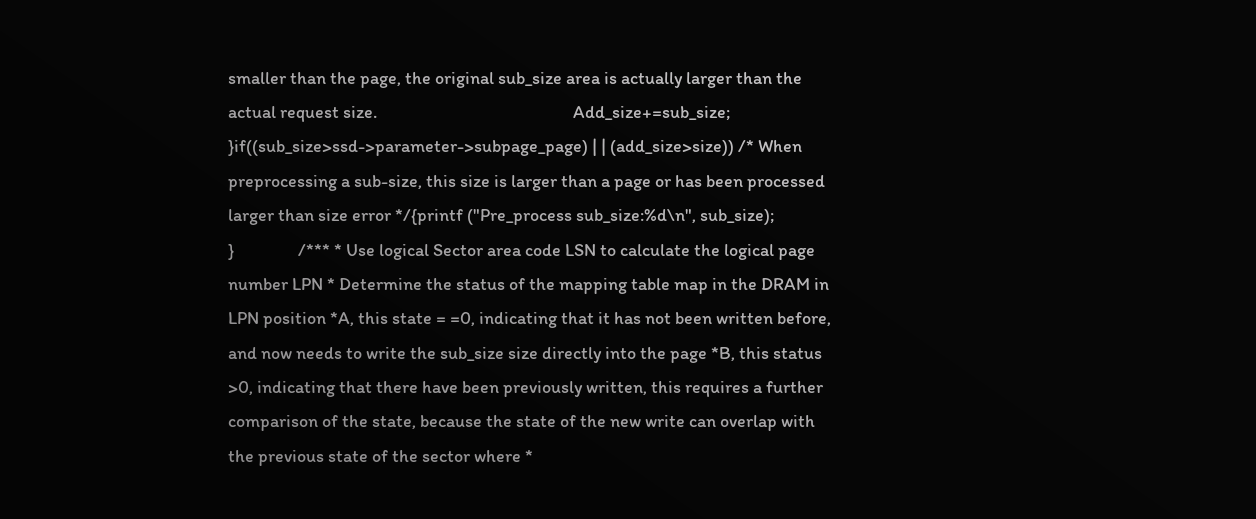smaller than the page, the original sub_size area is actually larger than the actual request size.                                                 Add_size+=sub_size; }if((sub_size>ssd->parameter->subpage_page) | | (add_size>size)) /* When preprocessing a sub-size, this size is larger than a page or has been processed larger than size error */{printf ("Pre_process sub_size:%d\n", sub_size);                }                /*** * Use logical Sector area code LSN to calculate the logical page number LPN * Determine the status of the mapping table map in the DRAM in LPN position *A, this state = =0, indicating that it has not been written before, and now needs to write the sub_size size directly into the page *B, this status >0, indicating that there have been previously written, this requires a further comparison of the state, because the state of the new write can overlap with the previous state of the sector where *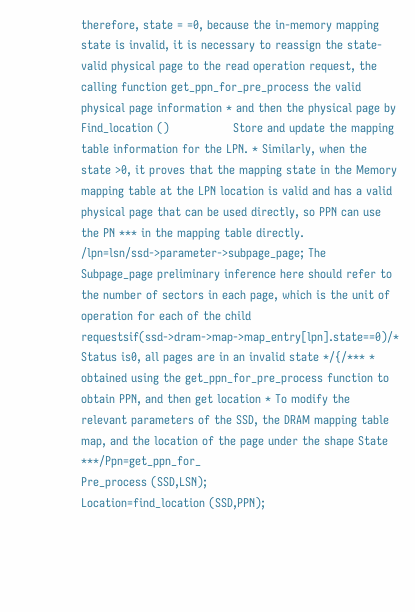therefore, state = =0, because the in-memory mapping state is invalid, it is necessary to reassign the state-valid physical page to the read operation request, the calling function get_ppn_for_pre_process the valid physical page information * and then the physical page by Find_location ()                Store and update the mapping table information for the LPN. * Similarly, when the state >0, it proves that the mapping state in the Memory mapping table at the LPN location is valid and has a valid physical page that can be used directly, so PPN can use the PN *** in the mapping table directly.                       /lpn=lsn/ssd->parameter->subpage_page; The Subpage_page preliminary inference here should refer to the number of sectors in each page, which is the unit of operation for each of the child requestsif(ssd->dram->map->map_entry[lpn].state==0)/* Status is0, all pages are in an invalid state */{/*** * obtained using the get_ppn_for_pre_process function to obtain PPN, and then get location * To modify the relevant parameters of the SSD, the DRAM mapping table map, and the location of the page under the shape State ***/Ppn=get_ppn_for_                                      Pre_process (SSD,LSN);                    Location=find_location (SSD,PPN);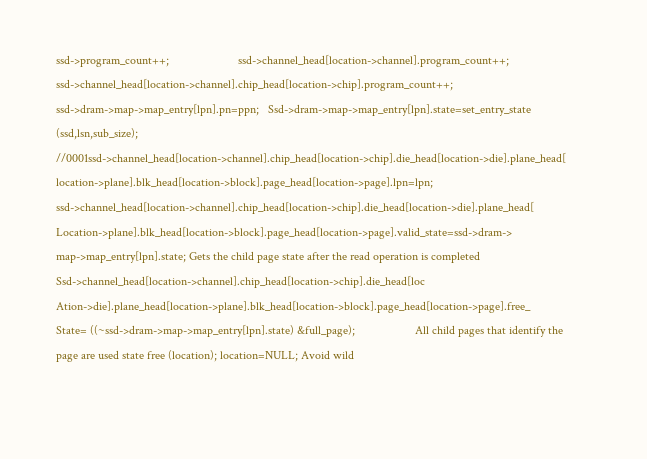ssd->program_count++;                       ssd->channel_head[location->channel].program_count++;                             ssd->channel_head[location->channel].chip_head[location->chip].program_count++;                      ssd->dram->map->map_entry[lpn].pn=ppn;   Ssd->dram->map->map_entry[lpn].state=set_entry_state (ssd,lsn,sub_size); //0001ssd->channel_head[location->channel].chip_head[location->chip].die_head[location->die].plane_head[                    location->plane].blk_head[location->block].page_head[location->page].lpn=lpn; ssd->channel_head[location->channel].chip_head[location->chip].die_head[location->die].plane_head[ Location->plane].blk_head[location->block].page_head[location->page].valid_state=ssd->dram->    map->map_entry[lpn].state; Gets the child page state after the read operation is completed Ssd->channel_head[location->channel].chip_head[location->chip].die_head[loc Ation->die].plane_head[location->plane].blk_head[location->block].page_head[location->page].free_                     State= ((~ssd->dram->map->map_entry[lpn].state) &full_page);                    All child pages that identify the page are used state free (location); location=NULL; Avoid wild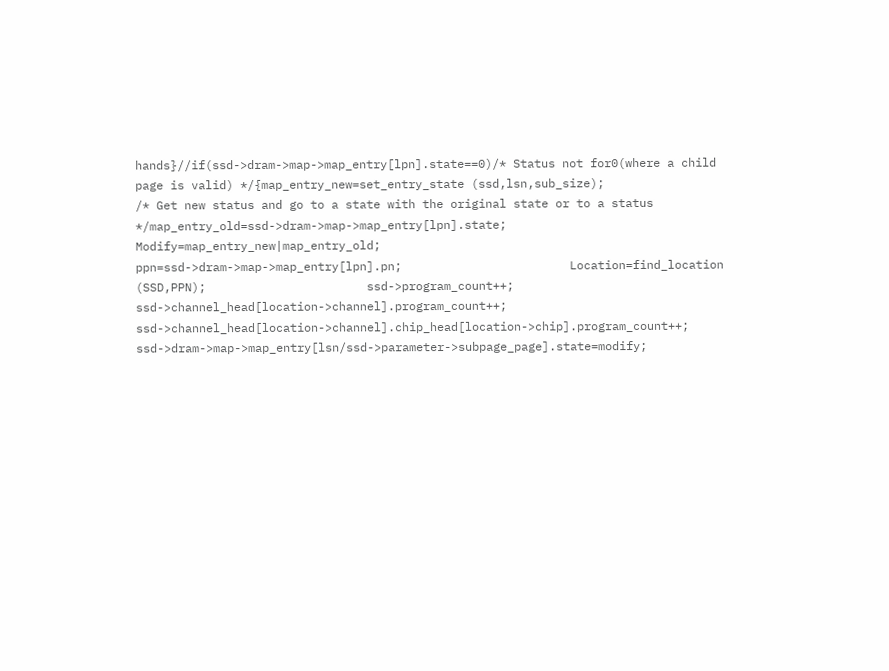hands}//if(ssd->dram->map->map_entry[lpn].state==0)/* Status not for0(where a child page is valid) */{map_entry_new=set_entry_state (ssd,lsn,sub_size);                       /* Get new status and go to a state with the original state or to a status */map_entry_old=ssd->dram->map->map_entry[lpn].state;                                     Modify=map_entry_new|map_entry_old;                      ppn=ssd->dram->map->map_entry[lpn].pn;                        Location=find_location (SSD,PPN);                       ssd->program_count++;                    ssd->channel_head[location->channel].program_count++;                         ssd->channel_head[location->channel].chip_head[location->chip].program_count++;                     ssd->dram->map->map_entry[lsn/ssd->parameter->subpage_page].state=modify;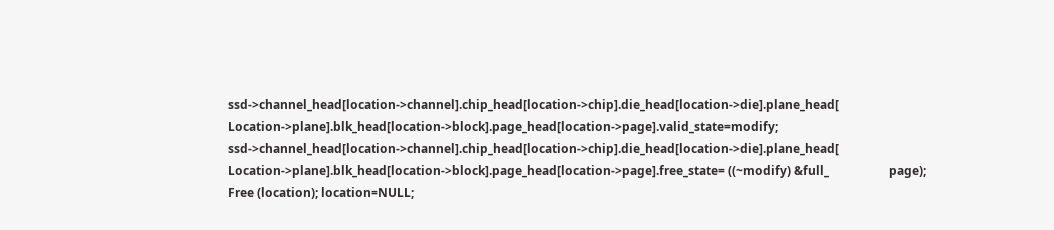ssd->channel_head[location->channel].chip_head[location->chip].die_head[location->die].plane_head[ Location->plane].blk_head[location->block].page_head[location->page].valid_state=modify; ssd->channel_head[location->channel].chip_head[location->chip].die_head[location->die].plane_head[ Location->plane].blk_head[location->block].page_head[location->page].free_state= ((~modify) &full_                    page);                    Free (location); location=NULL;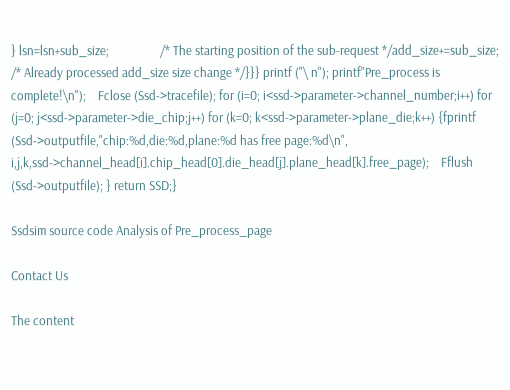} lsn=lsn+sub_size;                 /* The starting position of the sub-request */add_size+=sub_size; /* Already processed add_size size change */}}} printf ("\ n"); printf"Pre_process is complete!\n");    Fclose (Ssd->tracefile); for (i=0; i<ssd->parameter->channel_number;i++) for (j=0; j<ssd->parameter->die_chip;j++) for (k=0; k<ssd->parameter->plane_die;k++) {fprintf (Ssd->outputfile,"chip:%d,die:%d,plane:%d has free page:%d\n", i,j,k,ssd->channel_head[i].chip_head[0].die_head[j].plane_head[k].free_page);    Fflush (Ssd->outputfile); } return SSD;}

Ssdsim source code Analysis of Pre_process_page

Contact Us

The content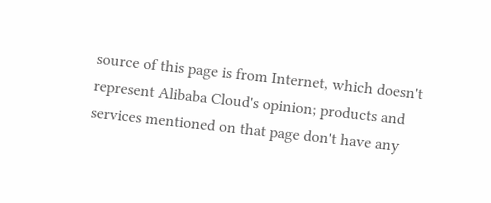source of this page is from Internet, which doesn't represent Alibaba Cloud's opinion; products and services mentioned on that page don't have any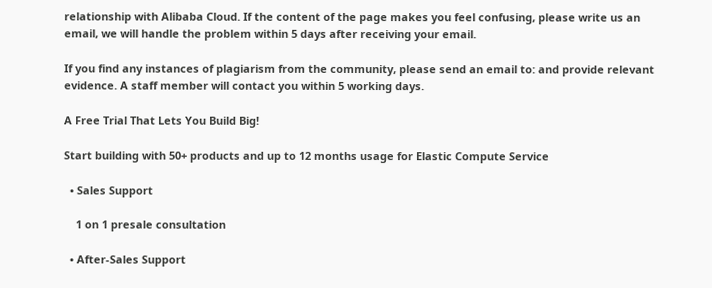relationship with Alibaba Cloud. If the content of the page makes you feel confusing, please write us an email, we will handle the problem within 5 days after receiving your email.

If you find any instances of plagiarism from the community, please send an email to: and provide relevant evidence. A staff member will contact you within 5 working days.

A Free Trial That Lets You Build Big!

Start building with 50+ products and up to 12 months usage for Elastic Compute Service

  • Sales Support

    1 on 1 presale consultation

  • After-Sales Support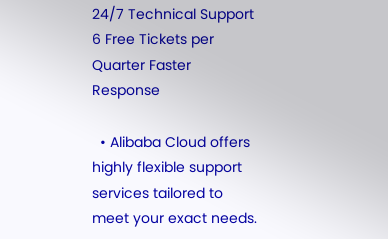24/7 Technical Support 6 Free Tickets per Quarter Faster Response

  • Alibaba Cloud offers highly flexible support services tailored to meet your exact needs.